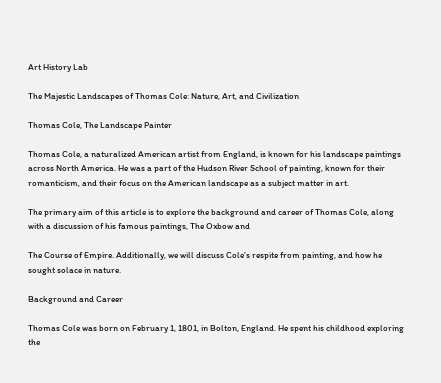Art History Lab

The Majestic Landscapes of Thomas Cole: Nature, Art, and Civilization

Thomas Cole, The Landscape Painter

Thomas Cole, a naturalized American artist from England, is known for his landscape paintings across North America. He was a part of the Hudson River School of painting, known for their romanticism, and their focus on the American landscape as a subject matter in art.

The primary aim of this article is to explore the background and career of Thomas Cole, along with a discussion of his famous paintings, The Oxbow and

The Course of Empire. Additionally, we will discuss Cole’s respite from painting, and how he sought solace in nature.

Background and Career

Thomas Cole was born on February 1, 1801, in Bolton, England. He spent his childhood exploring the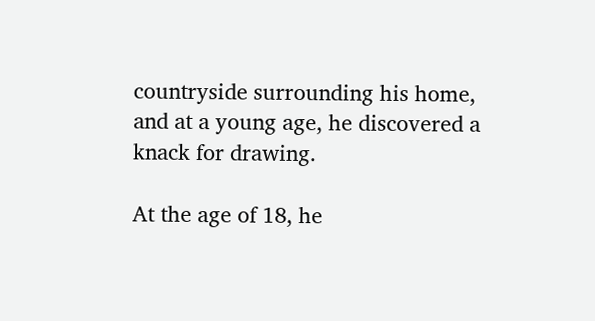countryside surrounding his home, and at a young age, he discovered a knack for drawing.

At the age of 18, he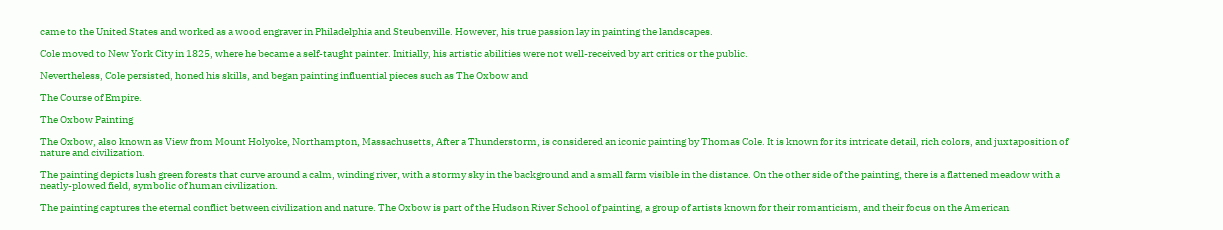came to the United States and worked as a wood engraver in Philadelphia and Steubenville. However, his true passion lay in painting the landscapes.

Cole moved to New York City in 1825, where he became a self-taught painter. Initially, his artistic abilities were not well-received by art critics or the public.

Nevertheless, Cole persisted, honed his skills, and began painting influential pieces such as The Oxbow and

The Course of Empire.

The Oxbow Painting

The Oxbow, also known as View from Mount Holyoke, Northampton, Massachusetts, After a Thunderstorm, is considered an iconic painting by Thomas Cole. It is known for its intricate detail, rich colors, and juxtaposition of nature and civilization.

The painting depicts lush green forests that curve around a calm, winding river, with a stormy sky in the background and a small farm visible in the distance. On the other side of the painting, there is a flattened meadow with a neatly-plowed field, symbolic of human civilization.

The painting captures the eternal conflict between civilization and nature. The Oxbow is part of the Hudson River School of painting, a group of artists known for their romanticism, and their focus on the American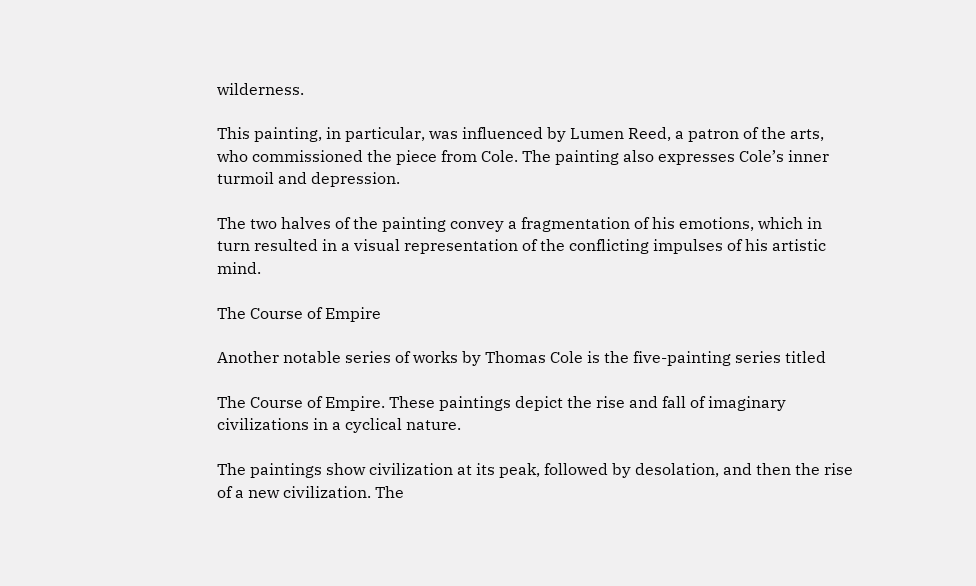wilderness.

This painting, in particular, was influenced by Lumen Reed, a patron of the arts, who commissioned the piece from Cole. The painting also expresses Cole’s inner turmoil and depression.

The two halves of the painting convey a fragmentation of his emotions, which in turn resulted in a visual representation of the conflicting impulses of his artistic mind.

The Course of Empire

Another notable series of works by Thomas Cole is the five-painting series titled

The Course of Empire. These paintings depict the rise and fall of imaginary civilizations in a cyclical nature.

The paintings show civilization at its peak, followed by desolation, and then the rise of a new civilization. The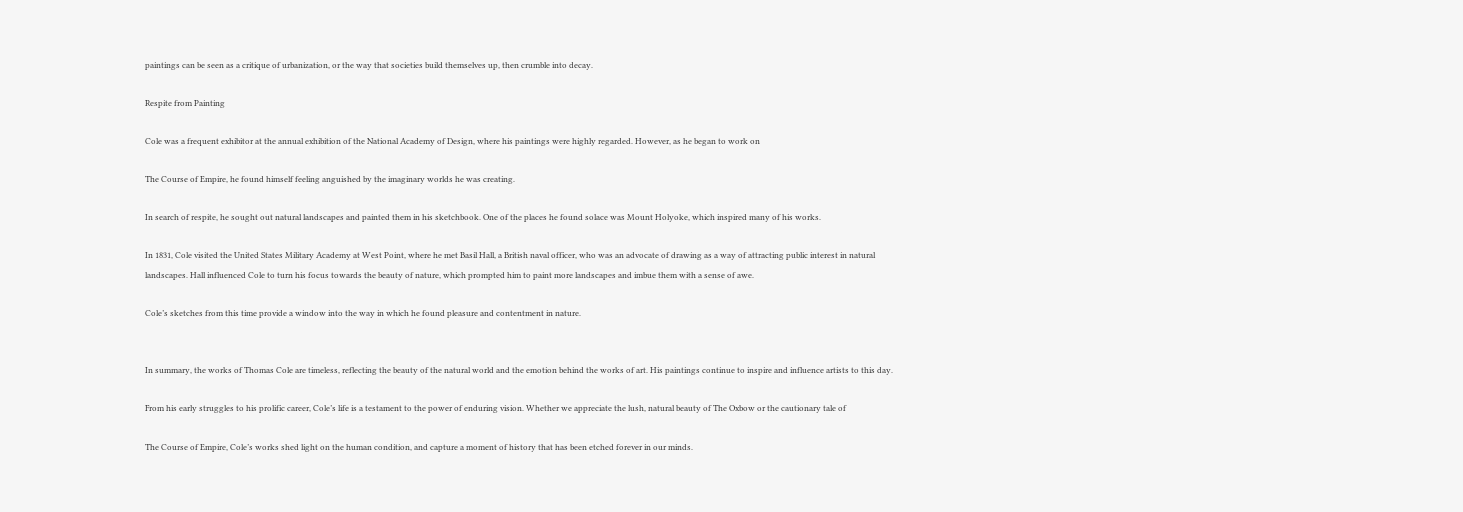paintings can be seen as a critique of urbanization, or the way that societies build themselves up, then crumble into decay.

Respite from Painting

Cole was a frequent exhibitor at the annual exhibition of the National Academy of Design, where his paintings were highly regarded. However, as he began to work on

The Course of Empire, he found himself feeling anguished by the imaginary worlds he was creating.

In search of respite, he sought out natural landscapes and painted them in his sketchbook. One of the places he found solace was Mount Holyoke, which inspired many of his works.

In 1831, Cole visited the United States Military Academy at West Point, where he met Basil Hall, a British naval officer, who was an advocate of drawing as a way of attracting public interest in natural landscapes. Hall influenced Cole to turn his focus towards the beauty of nature, which prompted him to paint more landscapes and imbue them with a sense of awe.

Cole’s sketches from this time provide a window into the way in which he found pleasure and contentment in nature.


In summary, the works of Thomas Cole are timeless, reflecting the beauty of the natural world and the emotion behind the works of art. His paintings continue to inspire and influence artists to this day.

From his early struggles to his prolific career, Cole’s life is a testament to the power of enduring vision. Whether we appreciate the lush, natural beauty of The Oxbow or the cautionary tale of

The Course of Empire, Cole’s works shed light on the human condition, and capture a moment of history that has been etched forever in our minds.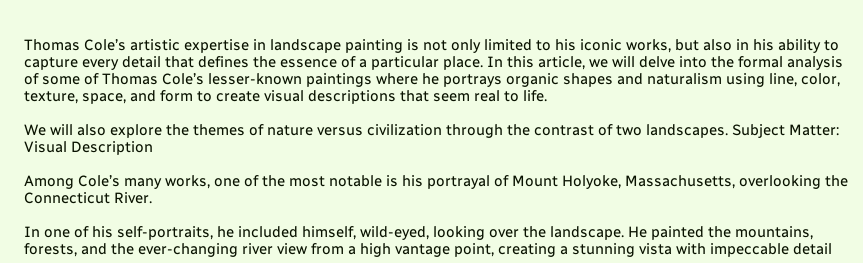Thomas Cole’s artistic expertise in landscape painting is not only limited to his iconic works, but also in his ability to capture every detail that defines the essence of a particular place. In this article, we will delve into the formal analysis of some of Thomas Cole’s lesser-known paintings where he portrays organic shapes and naturalism using line, color, texture, space, and form to create visual descriptions that seem real to life.

We will also explore the themes of nature versus civilization through the contrast of two landscapes. Subject Matter: Visual Description

Among Cole’s many works, one of the most notable is his portrayal of Mount Holyoke, Massachusetts, overlooking the Connecticut River.

In one of his self-portraits, he included himself, wild-eyed, looking over the landscape. He painted the mountains, forests, and the ever-changing river view from a high vantage point, creating a stunning vista with impeccable detail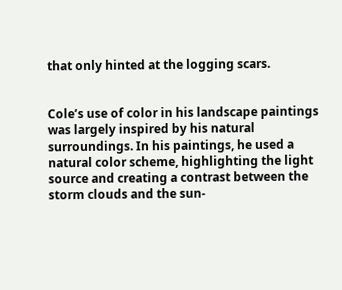that only hinted at the logging scars.


Cole’s use of color in his landscape paintings was largely inspired by his natural surroundings. In his paintings, he used a natural color scheme, highlighting the light source and creating a contrast between the storm clouds and the sun-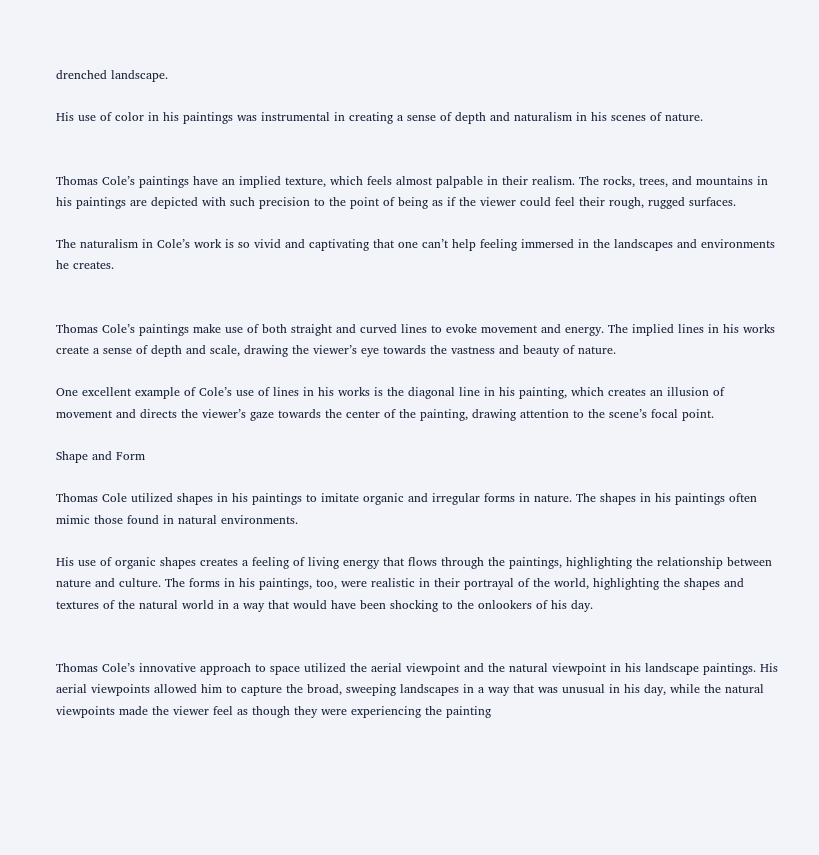drenched landscape.

His use of color in his paintings was instrumental in creating a sense of depth and naturalism in his scenes of nature.


Thomas Cole’s paintings have an implied texture, which feels almost palpable in their realism. The rocks, trees, and mountains in his paintings are depicted with such precision to the point of being as if the viewer could feel their rough, rugged surfaces.

The naturalism in Cole’s work is so vivid and captivating that one can’t help feeling immersed in the landscapes and environments he creates.


Thomas Cole’s paintings make use of both straight and curved lines to evoke movement and energy. The implied lines in his works create a sense of depth and scale, drawing the viewer’s eye towards the vastness and beauty of nature.

One excellent example of Cole’s use of lines in his works is the diagonal line in his painting, which creates an illusion of movement and directs the viewer’s gaze towards the center of the painting, drawing attention to the scene’s focal point.

Shape and Form

Thomas Cole utilized shapes in his paintings to imitate organic and irregular forms in nature. The shapes in his paintings often mimic those found in natural environments.

His use of organic shapes creates a feeling of living energy that flows through the paintings, highlighting the relationship between nature and culture. The forms in his paintings, too, were realistic in their portrayal of the world, highlighting the shapes and textures of the natural world in a way that would have been shocking to the onlookers of his day.


Thomas Cole’s innovative approach to space utilized the aerial viewpoint and the natural viewpoint in his landscape paintings. His aerial viewpoints allowed him to capture the broad, sweeping landscapes in a way that was unusual in his day, while the natural viewpoints made the viewer feel as though they were experiencing the painting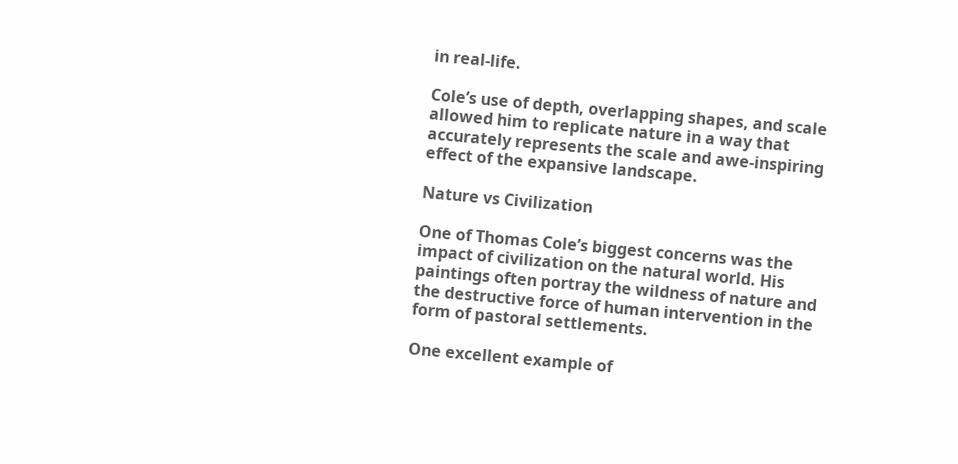in real-life.

Cole’s use of depth, overlapping shapes, and scale allowed him to replicate nature in a way that accurately represents the scale and awe-inspiring effect of the expansive landscape.

Nature vs Civilization

One of Thomas Cole’s biggest concerns was the impact of civilization on the natural world. His paintings often portray the wildness of nature and the destructive force of human intervention in the form of pastoral settlements.

One excellent example of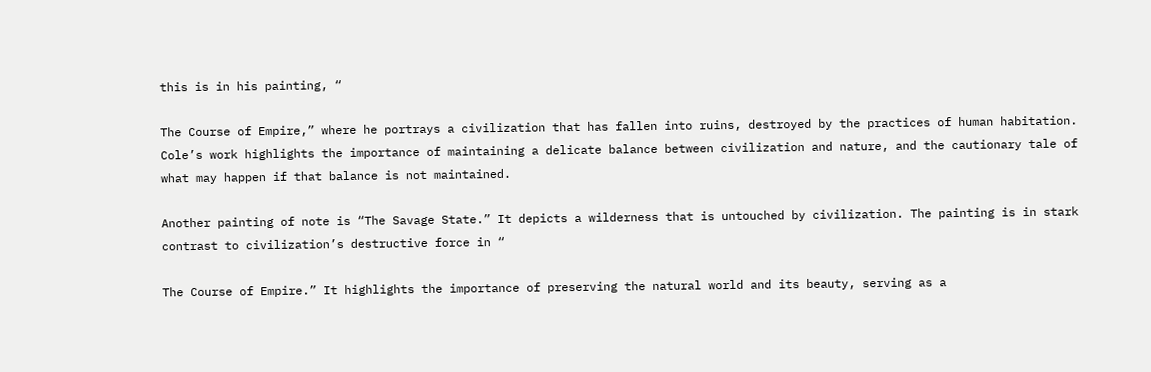this is in his painting, “

The Course of Empire,” where he portrays a civilization that has fallen into ruins, destroyed by the practices of human habitation. Cole’s work highlights the importance of maintaining a delicate balance between civilization and nature, and the cautionary tale of what may happen if that balance is not maintained.

Another painting of note is “The Savage State.” It depicts a wilderness that is untouched by civilization. The painting is in stark contrast to civilization’s destructive force in “

The Course of Empire.” It highlights the importance of preserving the natural world and its beauty, serving as a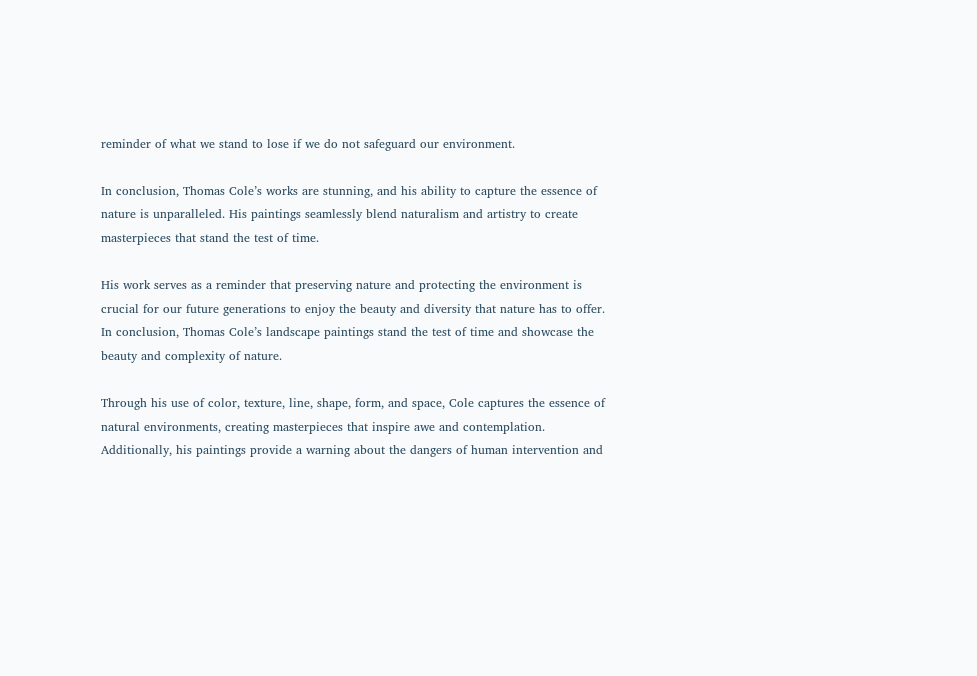reminder of what we stand to lose if we do not safeguard our environment.

In conclusion, Thomas Cole’s works are stunning, and his ability to capture the essence of nature is unparalleled. His paintings seamlessly blend naturalism and artistry to create masterpieces that stand the test of time.

His work serves as a reminder that preserving nature and protecting the environment is crucial for our future generations to enjoy the beauty and diversity that nature has to offer. In conclusion, Thomas Cole’s landscape paintings stand the test of time and showcase the beauty and complexity of nature.

Through his use of color, texture, line, shape, form, and space, Cole captures the essence of natural environments, creating masterpieces that inspire awe and contemplation. Additionally, his paintings provide a warning about the dangers of human intervention and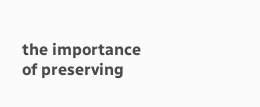the importance of preserving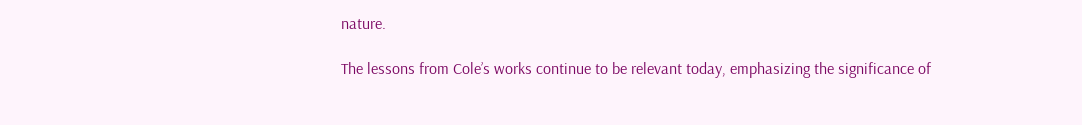nature.

The lessons from Cole’s works continue to be relevant today, emphasizing the significance of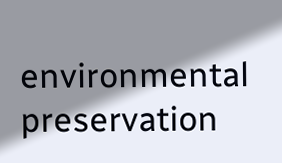environmental preservation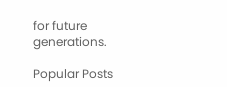for future generations.

Popular Posts